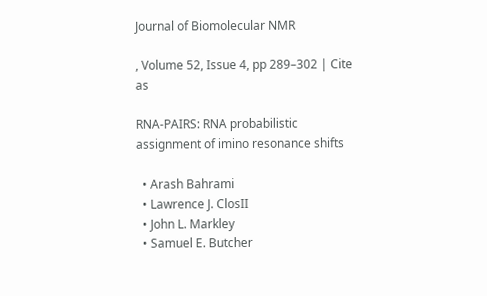Journal of Biomolecular NMR

, Volume 52, Issue 4, pp 289–302 | Cite as

RNA-PAIRS: RNA probabilistic assignment of imino resonance shifts

  • Arash Bahrami
  • Lawrence J. ClosII
  • John L. Markley
  • Samuel E. Butcher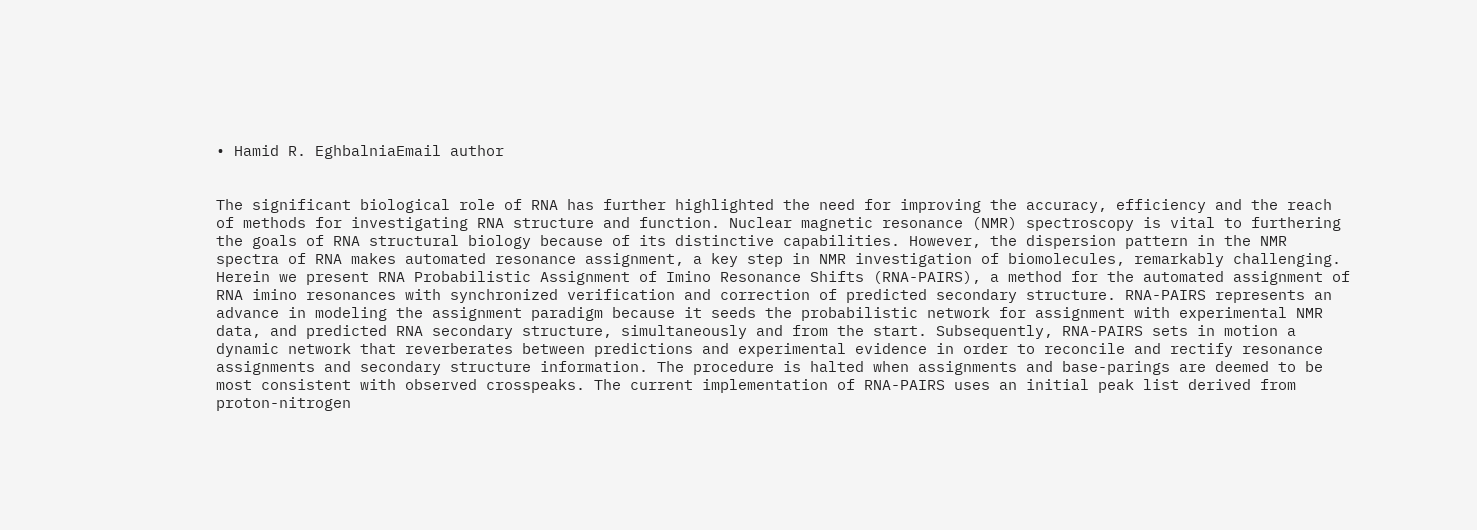• Hamid R. EghbalniaEmail author


The significant biological role of RNA has further highlighted the need for improving the accuracy, efficiency and the reach of methods for investigating RNA structure and function. Nuclear magnetic resonance (NMR) spectroscopy is vital to furthering the goals of RNA structural biology because of its distinctive capabilities. However, the dispersion pattern in the NMR spectra of RNA makes automated resonance assignment, a key step in NMR investigation of biomolecules, remarkably challenging. Herein we present RNA Probabilistic Assignment of Imino Resonance Shifts (RNA-PAIRS), a method for the automated assignment of RNA imino resonances with synchronized verification and correction of predicted secondary structure. RNA-PAIRS represents an advance in modeling the assignment paradigm because it seeds the probabilistic network for assignment with experimental NMR data, and predicted RNA secondary structure, simultaneously and from the start. Subsequently, RNA-PAIRS sets in motion a dynamic network that reverberates between predictions and experimental evidence in order to reconcile and rectify resonance assignments and secondary structure information. The procedure is halted when assignments and base-parings are deemed to be most consistent with observed crosspeaks. The current implementation of RNA-PAIRS uses an initial peak list derived from proton-nitrogen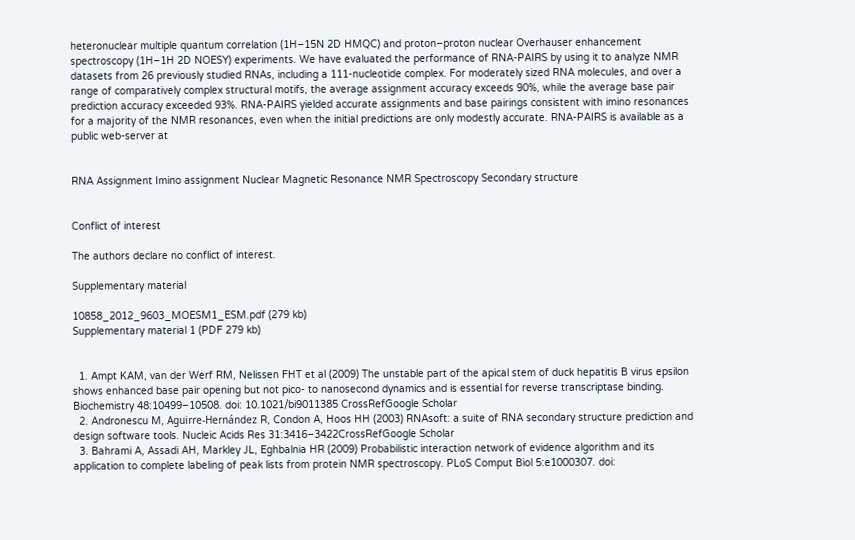heteronuclear multiple quantum correlation (1H–15N 2D HMQC) and proton–proton nuclear Overhauser enhancement spectroscopy (1H–1H 2D NOESY) experiments. We have evaluated the performance of RNA-PAIRS by using it to analyze NMR datasets from 26 previously studied RNAs, including a 111-nucleotide complex. For moderately sized RNA molecules, and over a range of comparatively complex structural motifs, the average assignment accuracy exceeds 90%, while the average base pair prediction accuracy exceeded 93%. RNA-PAIRS yielded accurate assignments and base pairings consistent with imino resonances for a majority of the NMR resonances, even when the initial predictions are only modestly accurate. RNA-PAIRS is available as a public web-server at


RNA Assignment Imino assignment Nuclear Magnetic Resonance NMR Spectroscopy Secondary structure


Conflict of interest

The authors declare no conflict of interest.

Supplementary material

10858_2012_9603_MOESM1_ESM.pdf (279 kb)
Supplementary material 1 (PDF 279 kb)


  1. Ampt KAM, van der Werf RM, Nelissen FHT et al (2009) The unstable part of the apical stem of duck hepatitis B virus epsilon shows enhanced base pair opening but not pico- to nanosecond dynamics and is essential for reverse transcriptase binding. Biochemistry 48:10499–10508. doi: 10.1021/bi9011385 CrossRefGoogle Scholar
  2. Andronescu M, Aguirre-Hernández R, Condon A, Hoos HH (2003) RNAsoft: a suite of RNA secondary structure prediction and design software tools. Nucleic Acids Res 31:3416–3422CrossRefGoogle Scholar
  3. Bahrami A, Assadi AH, Markley JL, Eghbalnia HR (2009) Probabilistic interaction network of evidence algorithm and its application to complete labeling of peak lists from protein NMR spectroscopy. PLoS Comput Biol 5:e1000307. doi: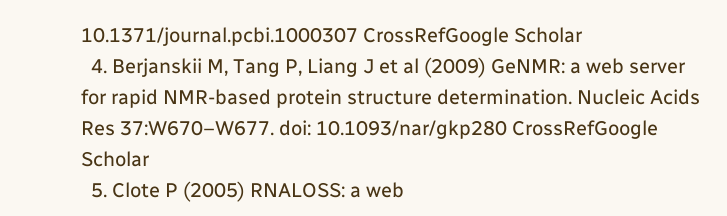10.1371/journal.pcbi.1000307 CrossRefGoogle Scholar
  4. Berjanskii M, Tang P, Liang J et al (2009) GeNMR: a web server for rapid NMR-based protein structure determination. Nucleic Acids Res 37:W670–W677. doi: 10.1093/nar/gkp280 CrossRefGoogle Scholar
  5. Clote P (2005) RNALOSS: a web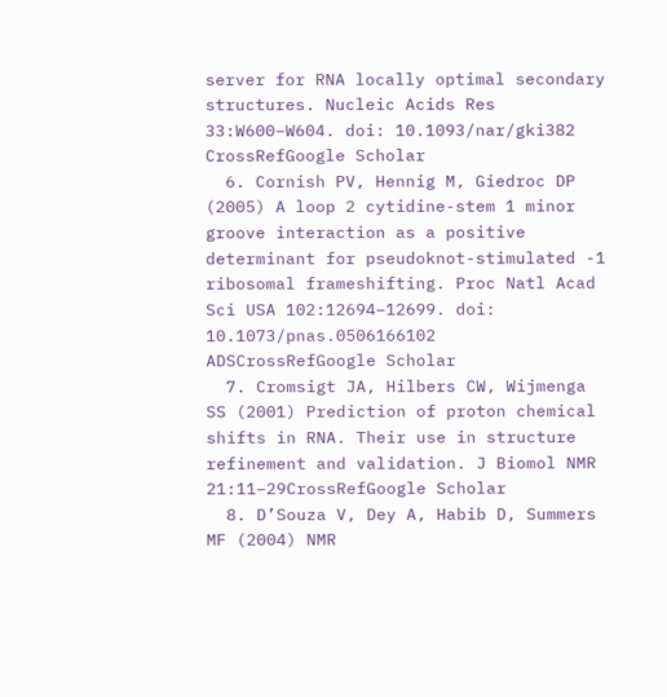server for RNA locally optimal secondary structures. Nucleic Acids Res 33:W600–W604. doi: 10.1093/nar/gki382 CrossRefGoogle Scholar
  6. Cornish PV, Hennig M, Giedroc DP (2005) A loop 2 cytidine-stem 1 minor groove interaction as a positive determinant for pseudoknot-stimulated -1 ribosomal frameshifting. Proc Natl Acad Sci USA 102:12694–12699. doi: 10.1073/pnas.0506166102 ADSCrossRefGoogle Scholar
  7. Cromsigt JA, Hilbers CW, Wijmenga SS (2001) Prediction of proton chemical shifts in RNA. Their use in structure refinement and validation. J Biomol NMR 21:11–29CrossRefGoogle Scholar
  8. D’Souza V, Dey A, Habib D, Summers MF (2004) NMR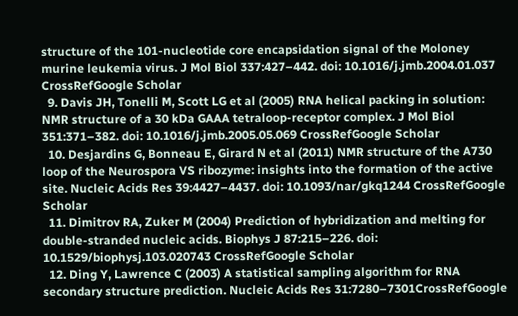structure of the 101-nucleotide core encapsidation signal of the Moloney murine leukemia virus. J Mol Biol 337:427–442. doi: 10.1016/j.jmb.2004.01.037 CrossRefGoogle Scholar
  9. Davis JH, Tonelli M, Scott LG et al (2005) RNA helical packing in solution: NMR structure of a 30 kDa GAAA tetraloop-receptor complex. J Mol Biol 351:371–382. doi: 10.1016/j.jmb.2005.05.069 CrossRefGoogle Scholar
  10. Desjardins G, Bonneau E, Girard N et al (2011) NMR structure of the A730 loop of the Neurospora VS ribozyme: insights into the formation of the active site. Nucleic Acids Res 39:4427–4437. doi: 10.1093/nar/gkq1244 CrossRefGoogle Scholar
  11. Dimitrov RA, Zuker M (2004) Prediction of hybridization and melting for double-stranded nucleic acids. Biophys J 87:215–226. doi: 10.1529/biophysj.103.020743 CrossRefGoogle Scholar
  12. Ding Y, Lawrence C (2003) A statistical sampling algorithm for RNA secondary structure prediction. Nucleic Acids Res 31:7280–7301CrossRefGoogle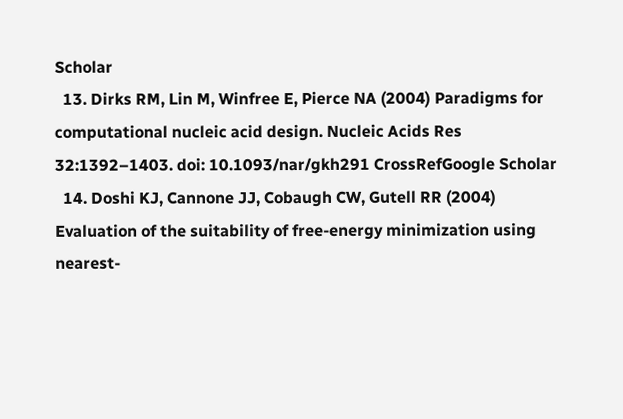Scholar
  13. Dirks RM, Lin M, Winfree E, Pierce NA (2004) Paradigms for computational nucleic acid design. Nucleic Acids Res 32:1392–1403. doi: 10.1093/nar/gkh291 CrossRefGoogle Scholar
  14. Doshi KJ, Cannone JJ, Cobaugh CW, Gutell RR (2004) Evaluation of the suitability of free-energy minimization using nearest-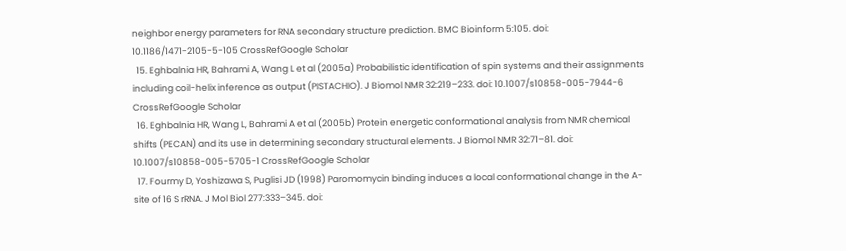neighbor energy parameters for RNA secondary structure prediction. BMC Bioinform 5:105. doi: 10.1186/1471-2105-5-105 CrossRefGoogle Scholar
  15. Eghbalnia HR, Bahrami A, Wang L et al (2005a) Probabilistic identification of spin systems and their assignments including coil-helix inference as output (PISTACHIO). J Biomol NMR 32:219–233. doi: 10.1007/s10858-005-7944-6 CrossRefGoogle Scholar
  16. Eghbalnia HR, Wang L, Bahrami A et al (2005b) Protein energetic conformational analysis from NMR chemical shifts (PECAN) and its use in determining secondary structural elements. J Biomol NMR 32:71–81. doi: 10.1007/s10858-005-5705-1 CrossRefGoogle Scholar
  17. Fourmy D, Yoshizawa S, Puglisi JD (1998) Paromomycin binding induces a local conformational change in the A-site of 16 S rRNA. J Mol Biol 277:333–345. doi: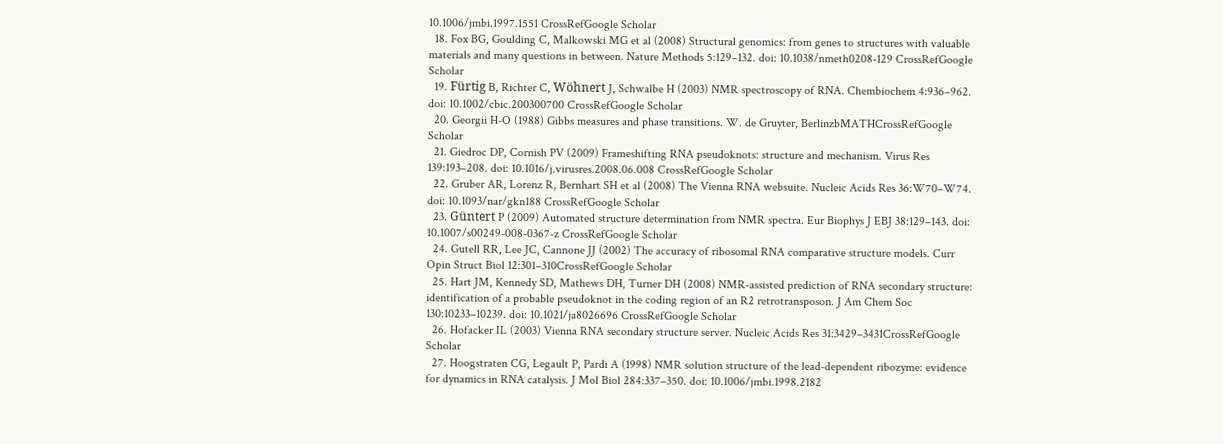10.1006/jmbi.1997.1551 CrossRefGoogle Scholar
  18. Fox BG, Goulding C, Malkowski MG et al (2008) Structural genomics: from genes to structures with valuable materials and many questions in between. Nature Methods 5:129–132. doi: 10.1038/nmeth0208-129 CrossRefGoogle Scholar
  19. Fürtig B, Richter C, Wöhnert J, Schwalbe H (2003) NMR spectroscopy of RNA. Chembiochem 4:936–962. doi: 10.1002/cbic.200300700 CrossRefGoogle Scholar
  20. Georgii H-O (1988) Gibbs measures and phase transitions. W. de Gruyter, BerlinzbMATHCrossRefGoogle Scholar
  21. Giedroc DP, Cornish PV (2009) Frameshifting RNA pseudoknots: structure and mechanism. Virus Res 139:193–208. doi: 10.1016/j.virusres.2008.06.008 CrossRefGoogle Scholar
  22. Gruber AR, Lorenz R, Bernhart SH et al (2008) The Vienna RNA websuite. Nucleic Acids Res 36:W70–W74. doi: 10.1093/nar/gkn188 CrossRefGoogle Scholar
  23. Güntert P (2009) Automated structure determination from NMR spectra. Eur Biophys J EBJ 38:129–143. doi: 10.1007/s00249-008-0367-z CrossRefGoogle Scholar
  24. Gutell RR, Lee JC, Cannone JJ (2002) The accuracy of ribosomal RNA comparative structure models. Curr Opin Struct Biol 12:301–310CrossRefGoogle Scholar
  25. Hart JM, Kennedy SD, Mathews DH, Turner DH (2008) NMR-assisted prediction of RNA secondary structure: identification of a probable pseudoknot in the coding region of an R2 retrotransposon. J Am Chem Soc 130:10233–10239. doi: 10.1021/ja8026696 CrossRefGoogle Scholar
  26. Hofacker IL (2003) Vienna RNA secondary structure server. Nucleic Acids Res 31:3429–3431CrossRefGoogle Scholar
  27. Hoogstraten CG, Legault P, Pardi A (1998) NMR solution structure of the lead-dependent ribozyme: evidence for dynamics in RNA catalysis. J Mol Biol 284:337–350. doi: 10.1006/jmbi.1998.2182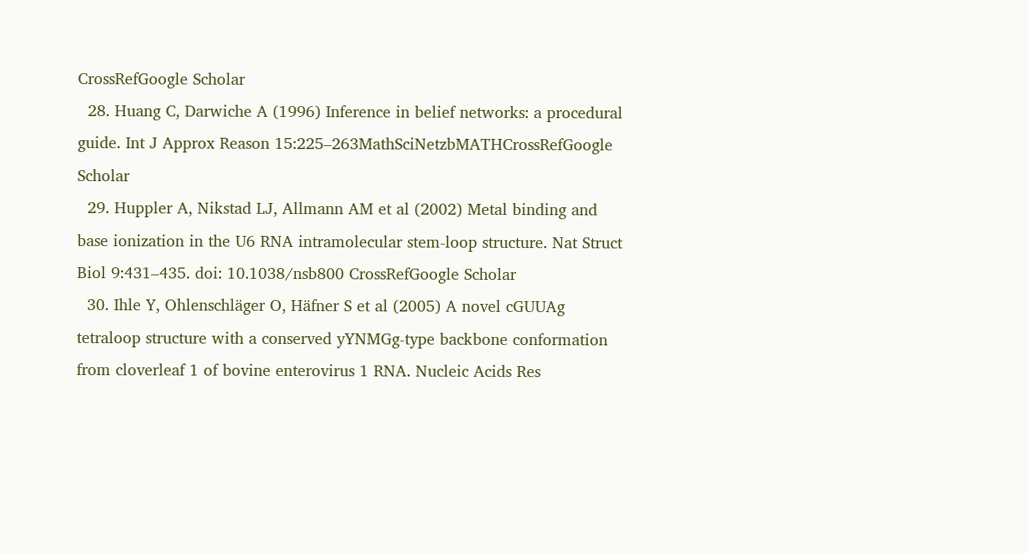CrossRefGoogle Scholar
  28. Huang C, Darwiche A (1996) Inference in belief networks: a procedural guide. Int J Approx Reason 15:225–263MathSciNetzbMATHCrossRefGoogle Scholar
  29. Huppler A, Nikstad LJ, Allmann AM et al (2002) Metal binding and base ionization in the U6 RNA intramolecular stem-loop structure. Nat Struct Biol 9:431–435. doi: 10.1038/nsb800 CrossRefGoogle Scholar
  30. Ihle Y, Ohlenschläger O, Häfner S et al (2005) A novel cGUUAg tetraloop structure with a conserved yYNMGg-type backbone conformation from cloverleaf 1 of bovine enterovirus 1 RNA. Nucleic Acids Res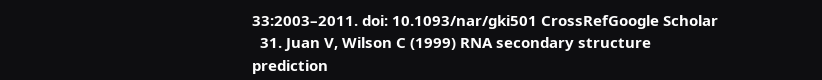33:2003–2011. doi: 10.1093/nar/gki501 CrossRefGoogle Scholar
  31. Juan V, Wilson C (1999) RNA secondary structure prediction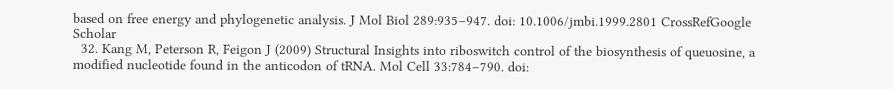based on free energy and phylogenetic analysis. J Mol Biol 289:935–947. doi: 10.1006/jmbi.1999.2801 CrossRefGoogle Scholar
  32. Kang M, Peterson R, Feigon J (2009) Structural Insights into riboswitch control of the biosynthesis of queuosine, a modified nucleotide found in the anticodon of tRNA. Mol Cell 33:784–790. doi: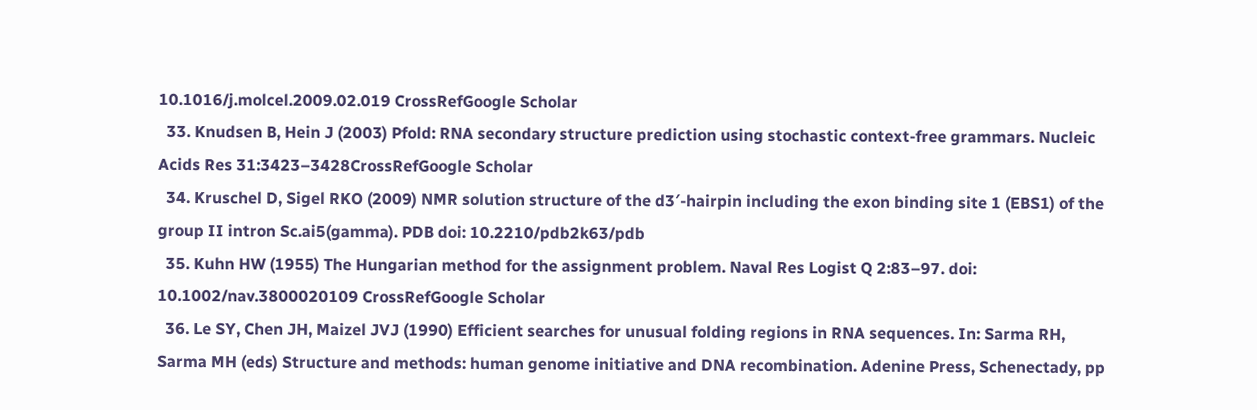10.1016/j.molcel.2009.02.019 CrossRefGoogle Scholar
  33. Knudsen B, Hein J (2003) Pfold: RNA secondary structure prediction using stochastic context-free grammars. Nucleic Acids Res 31:3423–3428CrossRefGoogle Scholar
  34. Kruschel D, Sigel RKO (2009) NMR solution structure of the d3′-hairpin including the exon binding site 1 (EBS1) of the group II intron Sc.ai5(gamma). PDB doi: 10.2210/pdb2k63/pdb
  35. Kuhn HW (1955) The Hungarian method for the assignment problem. Naval Res Logist Q 2:83–97. doi: 10.1002/nav.3800020109 CrossRefGoogle Scholar
  36. Le SY, Chen JH, Maizel JVJ (1990) Efficient searches for unusual folding regions in RNA sequences. In: Sarma RH, Sarma MH (eds) Structure and methods: human genome initiative and DNA recombination. Adenine Press, Schenectady, pp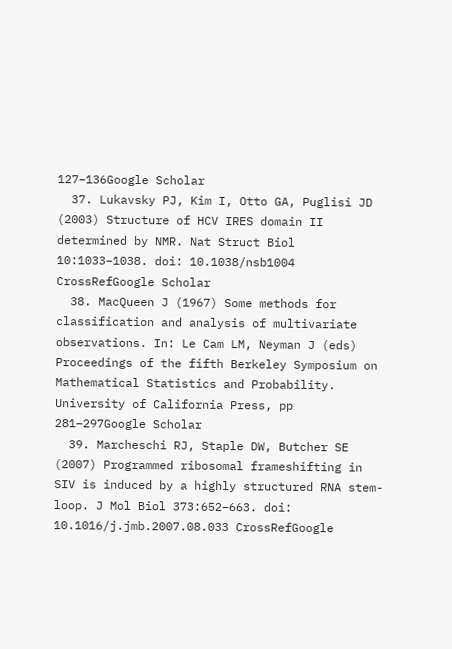127–136Google Scholar
  37. Lukavsky PJ, Kim I, Otto GA, Puglisi JD (2003) Structure of HCV IRES domain II determined by NMR. Nat Struct Biol 10:1033–1038. doi: 10.1038/nsb1004 CrossRefGoogle Scholar
  38. MacQueen J (1967) Some methods for classification and analysis of multivariate observations. In: Le Cam LM, Neyman J (eds) Proceedings of the fifth Berkeley Symposium on Mathematical Statistics and Probability. University of California Press, pp 281–297Google Scholar
  39. Marcheschi RJ, Staple DW, Butcher SE (2007) Programmed ribosomal frameshifting in SIV is induced by a highly structured RNA stem-loop. J Mol Biol 373:652–663. doi: 10.1016/j.jmb.2007.08.033 CrossRefGoogle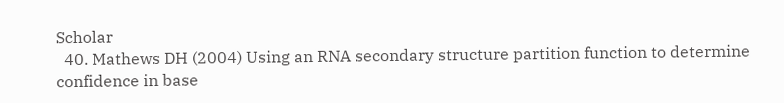Scholar
  40. Mathews DH (2004) Using an RNA secondary structure partition function to determine confidence in base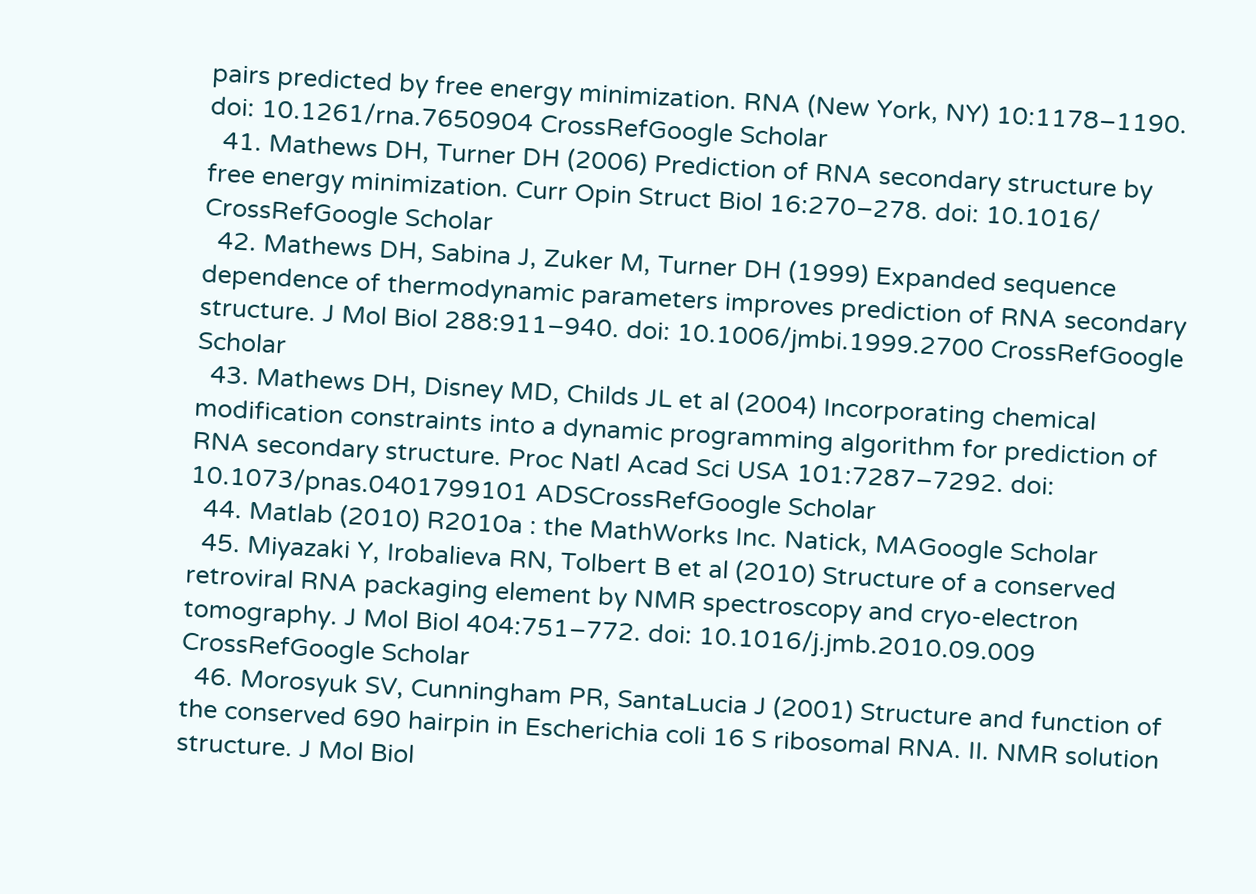pairs predicted by free energy minimization. RNA (New York, NY) 10:1178–1190. doi: 10.1261/rna.7650904 CrossRefGoogle Scholar
  41. Mathews DH, Turner DH (2006) Prediction of RNA secondary structure by free energy minimization. Curr Opin Struct Biol 16:270–278. doi: 10.1016/ CrossRefGoogle Scholar
  42. Mathews DH, Sabina J, Zuker M, Turner DH (1999) Expanded sequence dependence of thermodynamic parameters improves prediction of RNA secondary structure. J Mol Biol 288:911–940. doi: 10.1006/jmbi.1999.2700 CrossRefGoogle Scholar
  43. Mathews DH, Disney MD, Childs JL et al (2004) Incorporating chemical modification constraints into a dynamic programming algorithm for prediction of RNA secondary structure. Proc Natl Acad Sci USA 101:7287–7292. doi: 10.1073/pnas.0401799101 ADSCrossRefGoogle Scholar
  44. Matlab (2010) R2010a : the MathWorks Inc. Natick, MAGoogle Scholar
  45. Miyazaki Y, Irobalieva RN, Tolbert B et al (2010) Structure of a conserved retroviral RNA packaging element by NMR spectroscopy and cryo-electron tomography. J Mol Biol 404:751–772. doi: 10.1016/j.jmb.2010.09.009 CrossRefGoogle Scholar
  46. Morosyuk SV, Cunningham PR, SantaLucia J (2001) Structure and function of the conserved 690 hairpin in Escherichia coli 16 S ribosomal RNA. II. NMR solution structure. J Mol Biol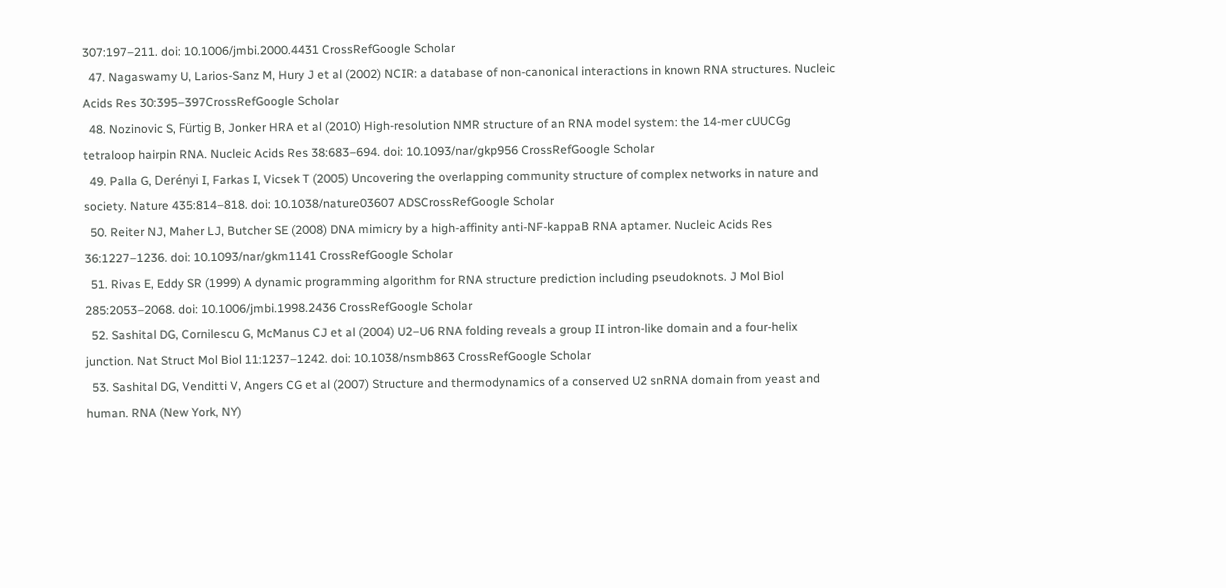307:197–211. doi: 10.1006/jmbi.2000.4431 CrossRefGoogle Scholar
  47. Nagaswamy U, Larios-Sanz M, Hury J et al (2002) NCIR: a database of non-canonical interactions in known RNA structures. Nucleic Acids Res 30:395–397CrossRefGoogle Scholar
  48. Nozinovic S, Fürtig B, Jonker HRA et al (2010) High-resolution NMR structure of an RNA model system: the 14-mer cUUCGg tetraloop hairpin RNA. Nucleic Acids Res 38:683–694. doi: 10.1093/nar/gkp956 CrossRefGoogle Scholar
  49. Palla G, Derényi I, Farkas I, Vicsek T (2005) Uncovering the overlapping community structure of complex networks in nature and society. Nature 435:814–818. doi: 10.1038/nature03607 ADSCrossRefGoogle Scholar
  50. Reiter NJ, Maher LJ, Butcher SE (2008) DNA mimicry by a high-affinity anti-NF-kappaB RNA aptamer. Nucleic Acids Res 36:1227–1236. doi: 10.1093/nar/gkm1141 CrossRefGoogle Scholar
  51. Rivas E, Eddy SR (1999) A dynamic programming algorithm for RNA structure prediction including pseudoknots. J Mol Biol 285:2053–2068. doi: 10.1006/jmbi.1998.2436 CrossRefGoogle Scholar
  52. Sashital DG, Cornilescu G, McManus CJ et al (2004) U2–U6 RNA folding reveals a group II intron-like domain and a four-helix junction. Nat Struct Mol Biol 11:1237–1242. doi: 10.1038/nsmb863 CrossRefGoogle Scholar
  53. Sashital DG, Venditti V, Angers CG et al (2007) Structure and thermodynamics of a conserved U2 snRNA domain from yeast and human. RNA (New York, NY)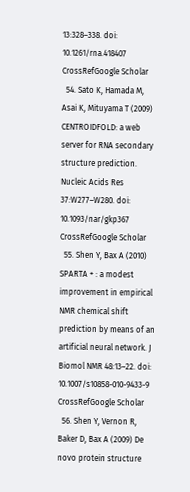13:328–338. doi: 10.1261/rna.418407 CrossRefGoogle Scholar
  54. Sato K, Hamada M, Asai K, Mituyama T (2009) CENTROIDFOLD: a web server for RNA secondary structure prediction. Nucleic Acids Res 37:W277–W280. doi: 10.1093/nar/gkp367 CrossRefGoogle Scholar
  55. Shen Y, Bax A (2010) SPARTA + : a modest improvement in empirical NMR chemical shift prediction by means of an artificial neural network. J Biomol NMR 48:13–22. doi: 10.1007/s10858-010-9433-9 CrossRefGoogle Scholar
  56. Shen Y, Vernon R, Baker D, Bax A (2009) De novo protein structure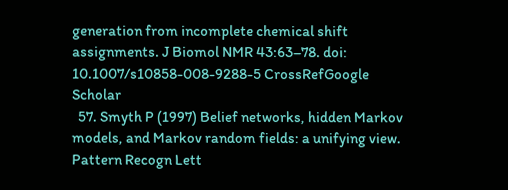generation from incomplete chemical shift assignments. J Biomol NMR 43:63–78. doi: 10.1007/s10858-008-9288-5 CrossRefGoogle Scholar
  57. Smyth P (1997) Belief networks, hidden Markov models, and Markov random fields: a unifying view. Pattern Recogn Lett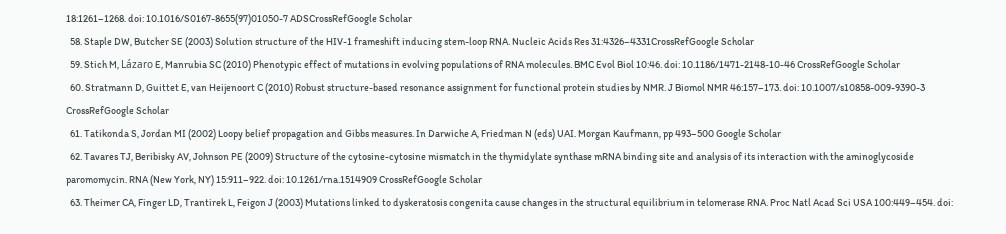18:1261–1268. doi: 10.1016/S0167-8655(97)01050-7 ADSCrossRefGoogle Scholar
  58. Staple DW, Butcher SE (2003) Solution structure of the HIV-1 frameshift inducing stem-loop RNA. Nucleic Acids Res 31:4326–4331CrossRefGoogle Scholar
  59. Stich M, Lázaro E, Manrubia SC (2010) Phenotypic effect of mutations in evolving populations of RNA molecules. BMC Evol Biol 10:46. doi: 10.1186/1471-2148-10-46 CrossRefGoogle Scholar
  60. Stratmann D, Guittet E, van Heijenoort C (2010) Robust structure-based resonance assignment for functional protein studies by NMR. J Biomol NMR 46:157–173. doi: 10.1007/s10858-009-9390-3 CrossRefGoogle Scholar
  61. Tatikonda S, Jordan MI (2002) Loopy belief propagation and Gibbs measures. In Darwiche A, Friedman N (eds) UAI. Morgan Kaufmann, pp 493–500 Google Scholar
  62. Tavares TJ, Beribisky AV, Johnson PE (2009) Structure of the cytosine-cytosine mismatch in the thymidylate synthase mRNA binding site and analysis of its interaction with the aminoglycoside paromomycin. RNA (New York, NY) 15:911–922. doi: 10.1261/rna.1514909 CrossRefGoogle Scholar
  63. Theimer CA, Finger LD, Trantirek L, Feigon J (2003) Mutations linked to dyskeratosis congenita cause changes in the structural equilibrium in telomerase RNA. Proc Natl Acad Sci USA 100:449–454. doi: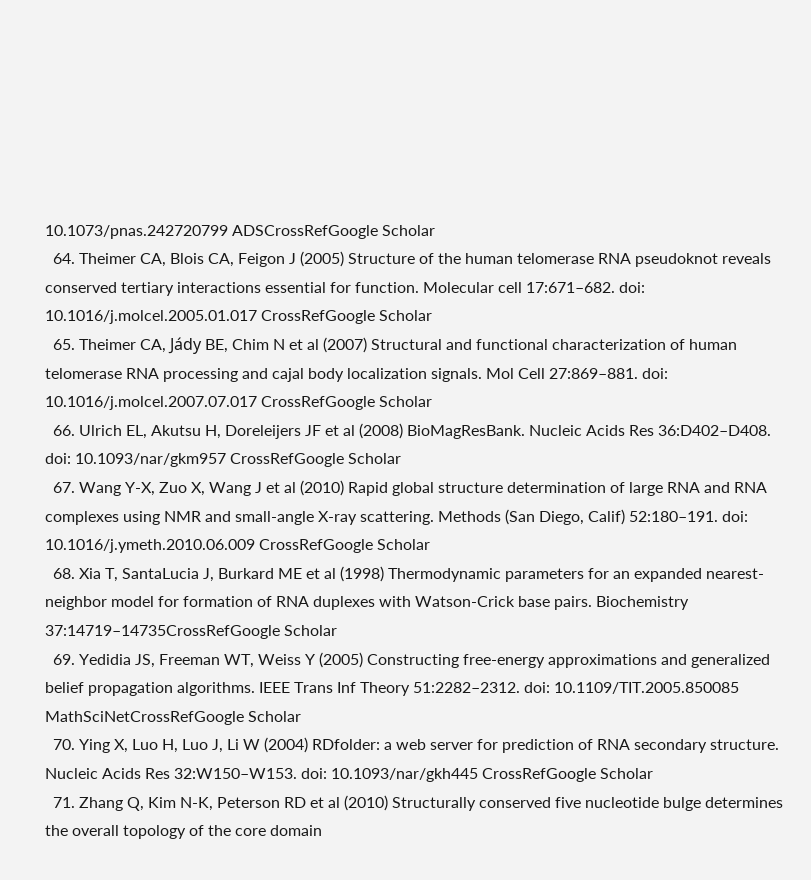10.1073/pnas.242720799 ADSCrossRefGoogle Scholar
  64. Theimer CA, Blois CA, Feigon J (2005) Structure of the human telomerase RNA pseudoknot reveals conserved tertiary interactions essential for function. Molecular cell 17:671–682. doi: 10.1016/j.molcel.2005.01.017 CrossRefGoogle Scholar
  65. Theimer CA, Jády BE, Chim N et al (2007) Structural and functional characterization of human telomerase RNA processing and cajal body localization signals. Mol Cell 27:869–881. doi: 10.1016/j.molcel.2007.07.017 CrossRefGoogle Scholar
  66. Ulrich EL, Akutsu H, Doreleijers JF et al (2008) BioMagResBank. Nucleic Acids Res 36:D402–D408. doi: 10.1093/nar/gkm957 CrossRefGoogle Scholar
  67. Wang Y-X, Zuo X, Wang J et al (2010) Rapid global structure determination of large RNA and RNA complexes using NMR and small-angle X-ray scattering. Methods (San Diego, Calif) 52:180–191. doi: 10.1016/j.ymeth.2010.06.009 CrossRefGoogle Scholar
  68. Xia T, SantaLucia J, Burkard ME et al (1998) Thermodynamic parameters for an expanded nearest-neighbor model for formation of RNA duplexes with Watson-Crick base pairs. Biochemistry 37:14719–14735CrossRefGoogle Scholar
  69. Yedidia JS, Freeman WT, Weiss Y (2005) Constructing free-energy approximations and generalized belief propagation algorithms. IEEE Trans Inf Theory 51:2282–2312. doi: 10.1109/TIT.2005.850085 MathSciNetCrossRefGoogle Scholar
  70. Ying X, Luo H, Luo J, Li W (2004) RDfolder: a web server for prediction of RNA secondary structure. Nucleic Acids Res 32:W150–W153. doi: 10.1093/nar/gkh445 CrossRefGoogle Scholar
  71. Zhang Q, Kim N-K, Peterson RD et al (2010) Structurally conserved five nucleotide bulge determines the overall topology of the core domain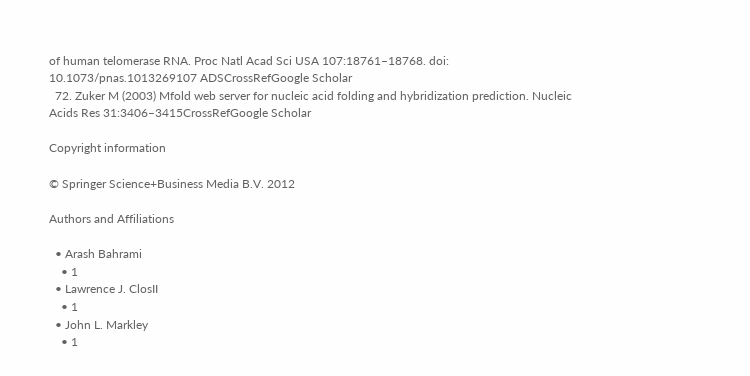of human telomerase RNA. Proc Natl Acad Sci USA 107:18761–18768. doi: 10.1073/pnas.1013269107 ADSCrossRefGoogle Scholar
  72. Zuker M (2003) Mfold web server for nucleic acid folding and hybridization prediction. Nucleic Acids Res 31:3406–3415CrossRefGoogle Scholar

Copyright information

© Springer Science+Business Media B.V. 2012

Authors and Affiliations

  • Arash Bahrami
    • 1
  • Lawrence J. ClosII
    • 1
  • John L. Markley
    • 1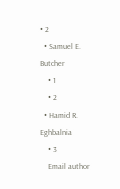• 2
  • Samuel E. Butcher
    • 1
    • 2
  • Hamid R. Eghbalnia
    • 3
    Email author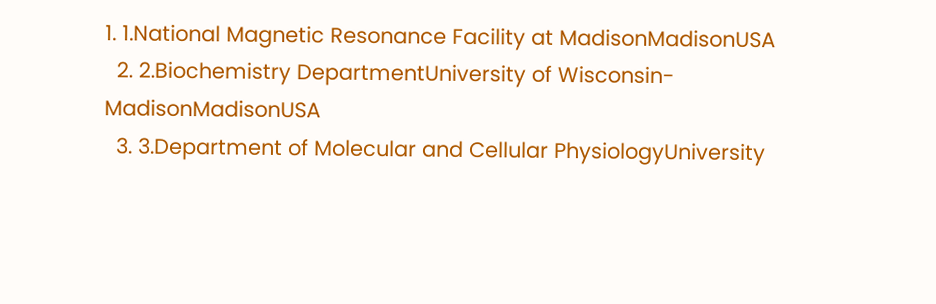1. 1.National Magnetic Resonance Facility at MadisonMadisonUSA
  2. 2.Biochemistry DepartmentUniversity of Wisconsin-MadisonMadisonUSA
  3. 3.Department of Molecular and Cellular PhysiologyUniversity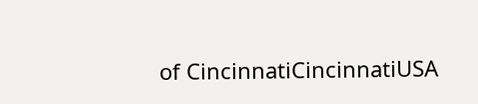of CincinnatiCincinnatiUSA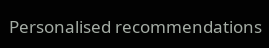Personalised recommendations